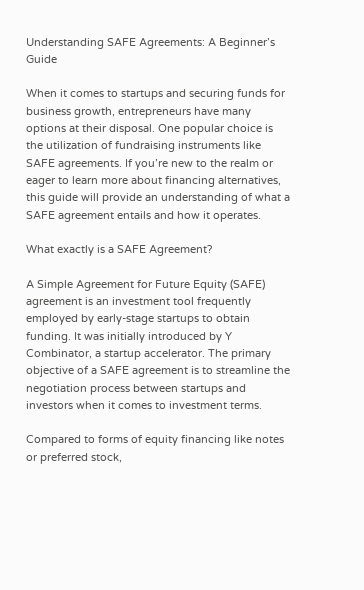Understanding SAFE Agreements: A Beginner’s Guide

When it comes to startups and securing funds for business growth, entrepreneurs have many options at their disposal. One popular choice is the utilization of fundraising instruments like SAFE agreements. If you’re new to the realm or eager to learn more about financing alternatives, this guide will provide an understanding of what a SAFE agreement entails and how it operates.

What exactly is a SAFE Agreement?

A Simple Agreement for Future Equity (SAFE) agreement is an investment tool frequently employed by early-stage startups to obtain funding. It was initially introduced by Y Combinator, a startup accelerator. The primary objective of a SAFE agreement is to streamline the negotiation process between startups and investors when it comes to investment terms.

Compared to forms of equity financing like notes or preferred stock,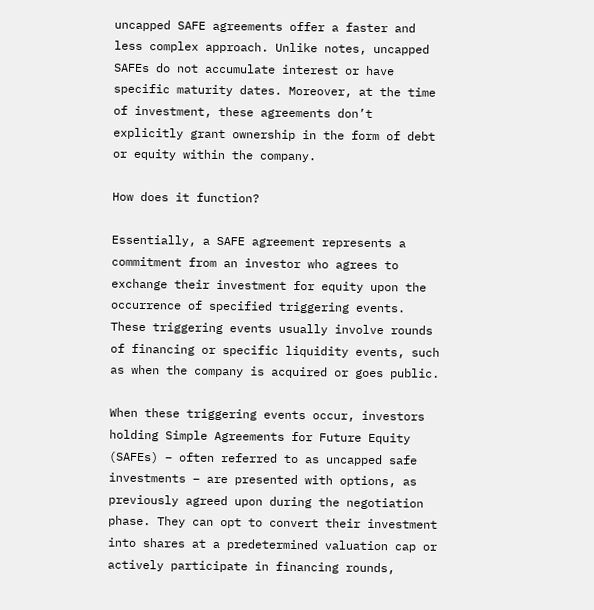uncapped SAFE agreements offer a faster and less complex approach. Unlike notes, uncapped SAFEs do not accumulate interest or have specific maturity dates. Moreover, at the time of investment, these agreements don’t explicitly grant ownership in the form of debt or equity within the company.

How does it function?

Essentially, a SAFE agreement represents a commitment from an investor who agrees to exchange their investment for equity upon the occurrence of specified triggering events. These triggering events usually involve rounds of financing or specific liquidity events, such as when the company is acquired or goes public.

When these triggering events occur, investors holding Simple Agreements for Future Equity (SAFEs) – often referred to as uncapped safe investments – are presented with options, as previously agreed upon during the negotiation phase. They can opt to convert their investment into shares at a predetermined valuation cap or actively participate in financing rounds,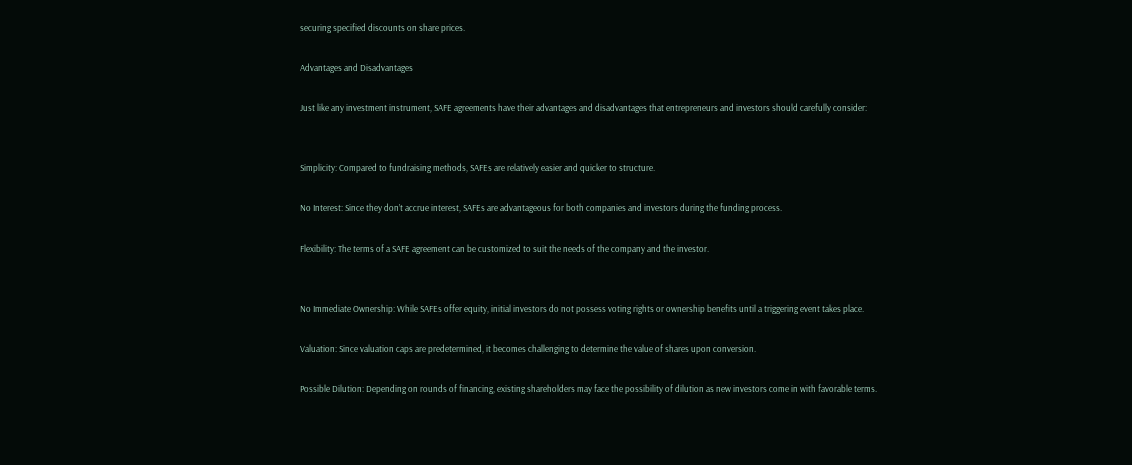securing specified discounts on share prices.

Advantages and Disadvantages

Just like any investment instrument, SAFE agreements have their advantages and disadvantages that entrepreneurs and investors should carefully consider:


Simplicity: Compared to fundraising methods, SAFEs are relatively easier and quicker to structure.

No Interest: Since they don’t accrue interest, SAFEs are advantageous for both companies and investors during the funding process.

Flexibility: The terms of a SAFE agreement can be customized to suit the needs of the company and the investor.


No Immediate Ownership: While SAFEs offer equity, initial investors do not possess voting rights or ownership benefits until a triggering event takes place.

Valuation: Since valuation caps are predetermined, it becomes challenging to determine the value of shares upon conversion.

Possible Dilution: Depending on rounds of financing, existing shareholders may face the possibility of dilution as new investors come in with favorable terms.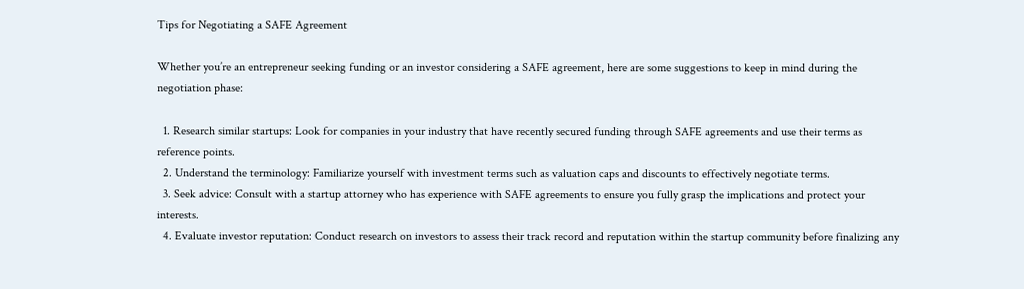Tips for Negotiating a SAFE Agreement

Whether you’re an entrepreneur seeking funding or an investor considering a SAFE agreement, here are some suggestions to keep in mind during the negotiation phase:

  1. Research similar startups: Look for companies in your industry that have recently secured funding through SAFE agreements and use their terms as reference points.
  2. Understand the terminology: Familiarize yourself with investment terms such as valuation caps and discounts to effectively negotiate terms.
  3. Seek advice: Consult with a startup attorney who has experience with SAFE agreements to ensure you fully grasp the implications and protect your interests.
  4. Evaluate investor reputation: Conduct research on investors to assess their track record and reputation within the startup community before finalizing any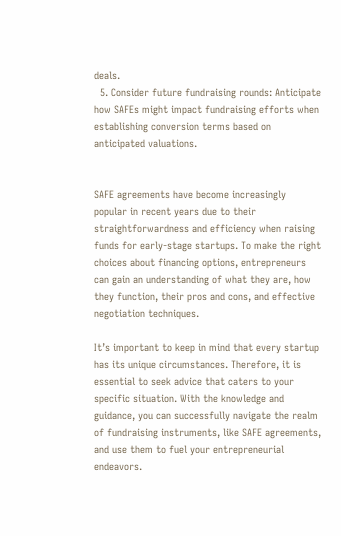deals.
  5. Consider future fundraising rounds: Anticipate how SAFEs might impact fundraising efforts when establishing conversion terms based on anticipated valuations.


SAFE agreements have become increasingly popular in recent years due to their straightforwardness and efficiency when raising funds for early-stage startups. To make the right choices about financing options, entrepreneurs can gain an understanding of what they are, how they function, their pros and cons, and effective negotiation techniques.

It’s important to keep in mind that every startup has its unique circumstances. Therefore, it is essential to seek advice that caters to your specific situation. With the knowledge and guidance, you can successfully navigate the realm of fundraising instruments, like SAFE agreements, and use them to fuel your entrepreneurial endeavors.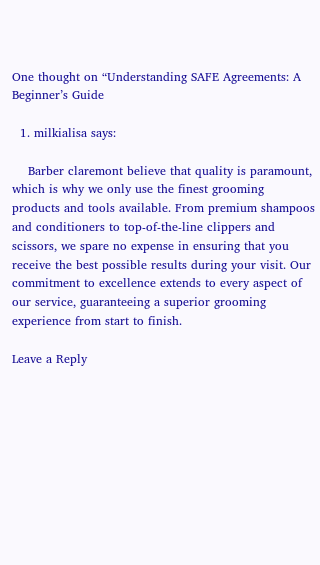One thought on “Understanding SAFE Agreements: A Beginner’s Guide

  1. milkialisa says:

    Barber claremont believe that quality is paramount, which is why we only use the finest grooming products and tools available. From premium shampoos and conditioners to top-of-the-line clippers and scissors, we spare no expense in ensuring that you receive the best possible results during your visit. Our commitment to excellence extends to every aspect of our service, guaranteeing a superior grooming experience from start to finish.

Leave a Reply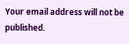Your email address will not be published.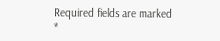Required fields are marked *